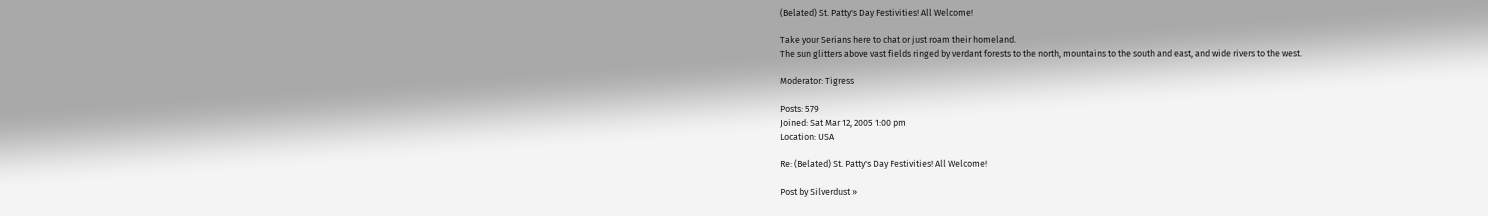(Belated) St. Patty's Day Festivities! All Welcome!

Take your Serians here to chat or just roam their homeland.
The sun glitters above vast fields ringed by verdant forests to the north, mountains to the south and east, and wide rivers to the west.

Moderator: Tigress

Posts: 579
Joined: Sat Mar 12, 2005 1:00 pm
Location: USA

Re: (Belated) St. Patty's Day Festivities! All Welcome!

Post by Silverdust »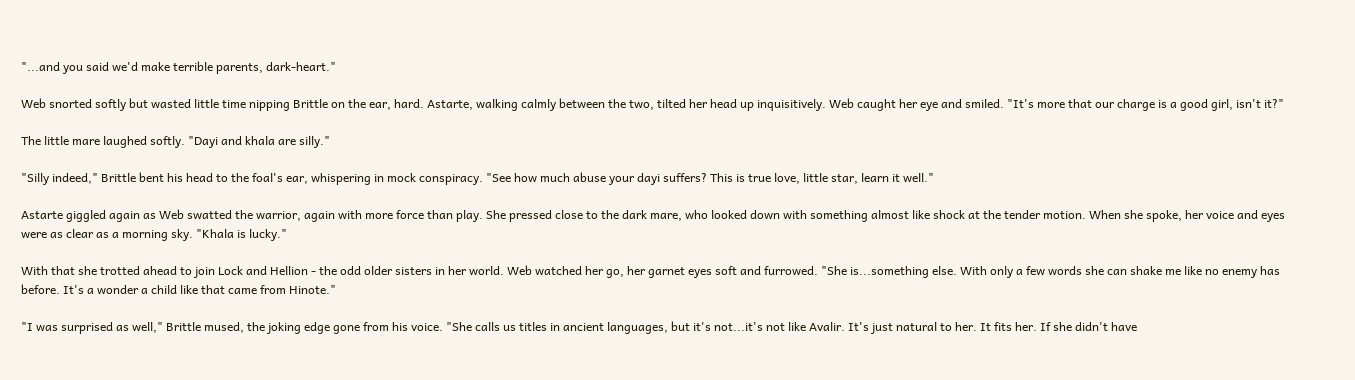"...and you said we'd make terrible parents, dark-heart."

Web snorted softly but wasted little time nipping Brittle on the ear, hard. Astarte, walking calmly between the two, tilted her head up inquisitively. Web caught her eye and smiled. "It's more that our charge is a good girl, isn't it?"

The little mare laughed softly. "Dayi and khala are silly."

"Silly indeed," Brittle bent his head to the foal's ear, whispering in mock conspiracy. "See how much abuse your dayi suffers? This is true love, little star, learn it well."

Astarte giggled again as Web swatted the warrior, again with more force than play. She pressed close to the dark mare, who looked down with something almost like shock at the tender motion. When she spoke, her voice and eyes were as clear as a morning sky. "Khala is lucky."

With that she trotted ahead to join Lock and Hellion - the odd older sisters in her world. Web watched her go, her garnet eyes soft and furrowed. "She is...something else. With only a few words she can shake me like no enemy has before. It's a wonder a child like that came from Hinote."

"I was surprised as well," Brittle mused, the joking edge gone from his voice. "She calls us titles in ancient languages, but it's not...it's not like Avalir. It's just natural to her. It fits her. If she didn't have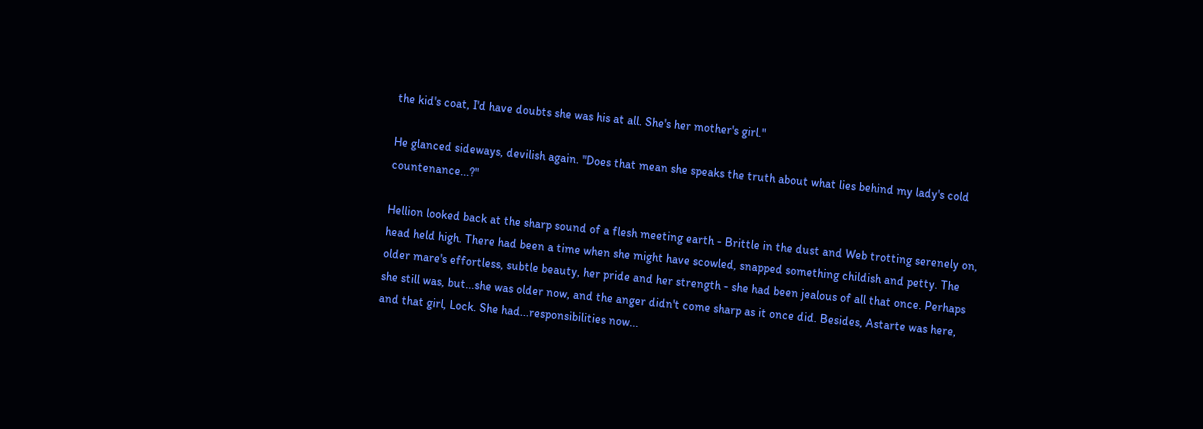the kid's coat, I'd have doubts she was his at all. She's her mother's girl."

He glanced sideways, devilish again. "Does that mean she speaks the truth about what lies behind my lady's cold countenance...?"

Hellion looked back at the sharp sound of a flesh meeting earth - Brittle in the dust and Web trotting serenely on, head held high. There had been a time when she might have scowled, snapped something childish and petty. The older mare's effortless, subtle beauty, her pride and her strength - she had been jealous of all that once. Perhaps she still was, but...she was older now, and the anger didn't come sharp as it once did. Besides, Astarte was here, and that girl, Lock. She had...responsibilities now...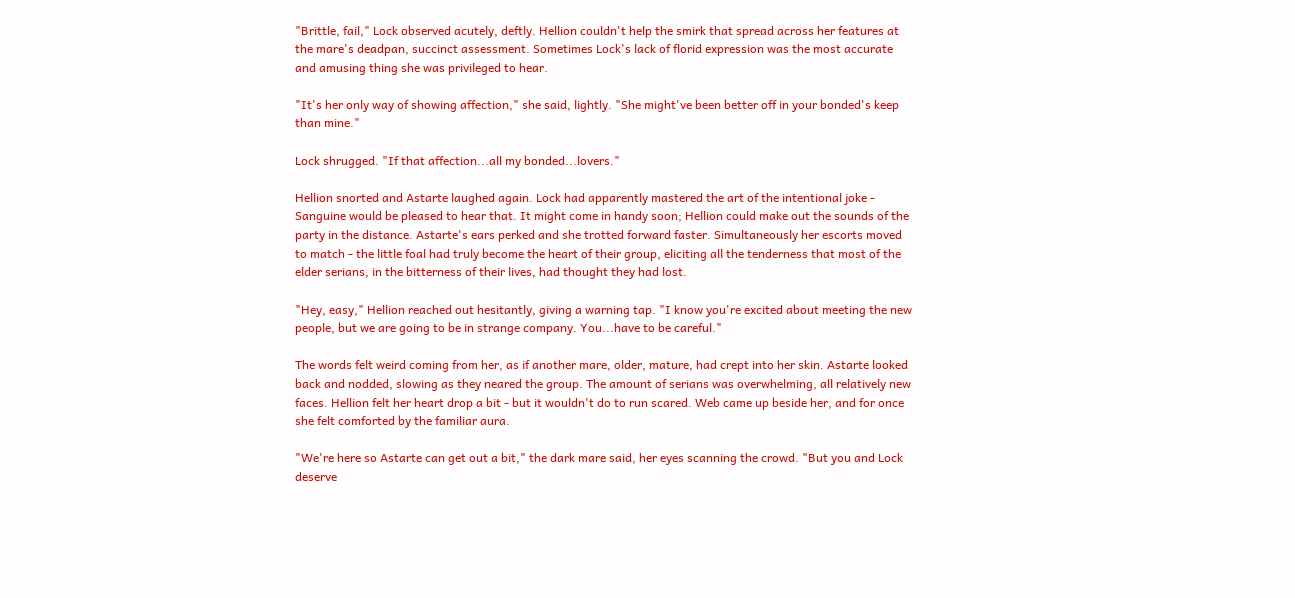"Brittle, fail," Lock observed acutely, deftly. Hellion couldn't help the smirk that spread across her features at the mare's deadpan, succinct assessment. Sometimes Lock's lack of florid expression was the most accurate and amusing thing she was privileged to hear.

"It's her only way of showing affection," she said, lightly. "She might've been better off in your bonded's keep than mine."

Lock shrugged. "If that affection...all my bonded...lovers."

Hellion snorted and Astarte laughed again. Lock had apparently mastered the art of the intentional joke - Sanguine would be pleased to hear that. It might come in handy soon; Hellion could make out the sounds of the party in the distance. Astarte's ears perked and she trotted forward faster. Simultaneously her escorts moved to match - the little foal had truly become the heart of their group, eliciting all the tenderness that most of the elder serians, in the bitterness of their lives, had thought they had lost.

"Hey, easy," Hellion reached out hesitantly, giving a warning tap. "I know you're excited about meeting the new people, but we are going to be in strange company. You...have to be careful."

The words felt weird coming from her, as if another mare, older, mature, had crept into her skin. Astarte looked back and nodded, slowing as they neared the group. The amount of serians was overwhelming, all relatively new faces. Hellion felt her heart drop a bit - but it wouldn't do to run scared. Web came up beside her, and for once she felt comforted by the familiar aura.

"We're here so Astarte can get out a bit," the dark mare said, her eyes scanning the crowd. "But you and Lock deserve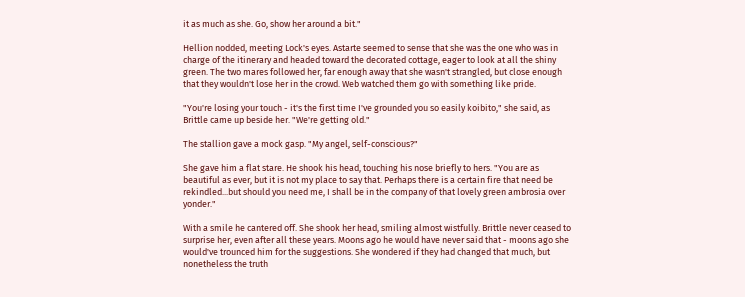it as much as she. Go, show her around a bit."

Hellion nodded, meeting Lock's eyes. Astarte seemed to sense that she was the one who was in charge of the itinerary and headed toward the decorated cottage, eager to look at all the shiny green. The two mares followed her, far enough away that she wasn't strangled, but close enough that they wouldn't lose her in the crowd. Web watched them go with something like pride.

"You're losing your touch - it's the first time I've grounded you so easily koibito," she said, as Brittle came up beside her. "We're getting old."

The stallion gave a mock gasp. "My angel, self-conscious?"

She gave him a flat stare. He shook his head, touching his nose briefly to hers. "You are as beautiful as ever, but it is not my place to say that. Perhaps there is a certain fire that need be rekindled...but should you need me, I shall be in the company of that lovely green ambrosia over yonder."

With a smile he cantered off. She shook her head, smiling almost wistfully. Brittle never ceased to surprise her, even after all these years. Moons ago he would have never said that - moons ago she would've trounced him for the suggestions. She wondered if they had changed that much, but nonetheless the truth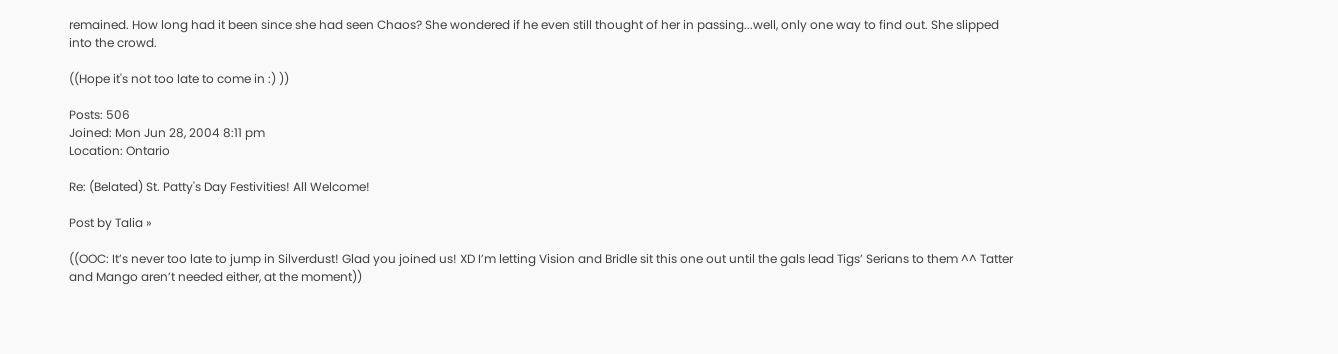remained. How long had it been since she had seen Chaos? She wondered if he even still thought of her in passing...well, only one way to find out. She slipped into the crowd.

((Hope it's not too late to come in :) ))

Posts: 506
Joined: Mon Jun 28, 2004 8:11 pm
Location: Ontario

Re: (Belated) St. Patty's Day Festivities! All Welcome!

Post by Talia »

((OOC: It’s never too late to jump in Silverdust! Glad you joined us! XD I’m letting Vision and Bridle sit this one out until the gals lead Tigs’ Serians to them ^^ Tatter and Mango aren’t needed either, at the moment))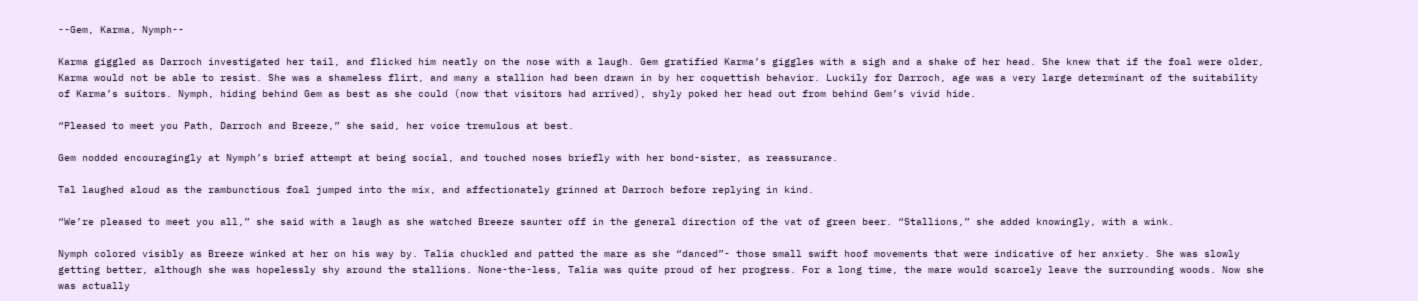--Gem, Karma, Nymph--

Karma giggled as Darroch investigated her tail, and flicked him neatly on the nose with a laugh. Gem gratified Karma’s giggles with a sigh and a shake of her head. She knew that if the foal were older, Karma would not be able to resist. She was a shameless flirt, and many a stallion had been drawn in by her coquettish behavior. Luckily for Darroch, age was a very large determinant of the suitability of Karma’s suitors. Nymph, hiding behind Gem as best as she could (now that visitors had arrived), shyly poked her head out from behind Gem’s vivid hide.

“Pleased to meet you Path, Darroch and Breeze,” she said, her voice tremulous at best.

Gem nodded encouragingly at Nymph’s brief attempt at being social, and touched noses briefly with her bond-sister, as reassurance.

Tal laughed aloud as the rambunctious foal jumped into the mix, and affectionately grinned at Darroch before replying in kind.

“We’re pleased to meet you all,” she said with a laugh as she watched Breeze saunter off in the general direction of the vat of green beer. “Stallions,” she added knowingly, with a wink.

Nymph colored visibly as Breeze winked at her on his way by. Talia chuckled and patted the mare as she “danced”- those small swift hoof movements that were indicative of her anxiety. She was slowly getting better, although she was hopelessly shy around the stallions. None-the-less, Talia was quite proud of her progress. For a long time, the mare would scarcely leave the surrounding woods. Now she was actually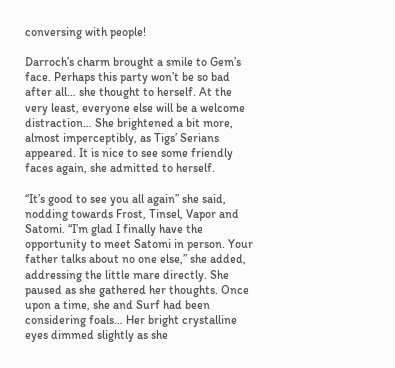conversing with people!

Darroch’s charm brought a smile to Gem’s face. Perhaps this party won’t be so bad after all… she thought to herself. At the very least, everyone else will be a welcome distraction… She brightened a bit more, almost imperceptibly, as Tigs’ Serians appeared. It is nice to see some friendly faces again, she admitted to herself.

“It’s good to see you all again” she said, nodding towards Frost, Tinsel, Vapor and Satomi. “I’m glad I finally have the opportunity to meet Satomi in person. Your father talks about no one else,” she added, addressing the little mare directly. She paused as she gathered her thoughts. Once upon a time, she and Surf had been considering foals… Her bright crystalline eyes dimmed slightly as she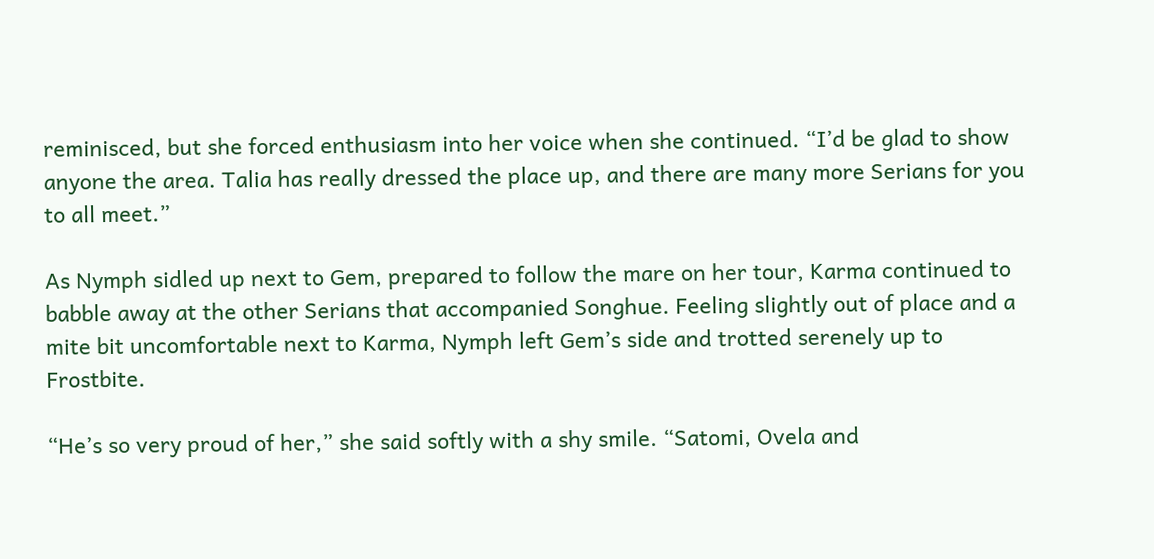reminisced, but she forced enthusiasm into her voice when she continued. “I’d be glad to show anyone the area. Talia has really dressed the place up, and there are many more Serians for you to all meet.”

As Nymph sidled up next to Gem, prepared to follow the mare on her tour, Karma continued to babble away at the other Serians that accompanied Songhue. Feeling slightly out of place and a mite bit uncomfortable next to Karma, Nymph left Gem’s side and trotted serenely up to Frostbite.

“He’s so very proud of her,” she said softly with a shy smile. “Satomi, Ovela and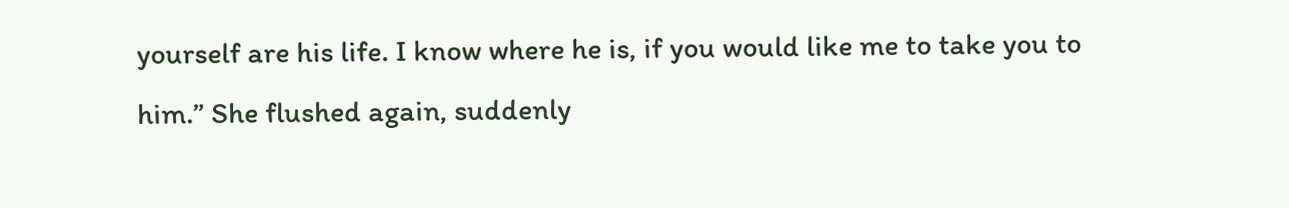yourself are his life. I know where he is, if you would like me to take you to him.” She flushed again, suddenly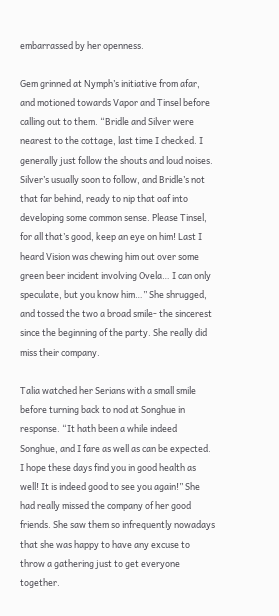embarrassed by her openness.

Gem grinned at Nymph’s initiative from afar, and motioned towards Vapor and Tinsel before calling out to them. “Bridle and Silver were nearest to the cottage, last time I checked. I generally just follow the shouts and loud noises. Silver’s usually soon to follow, and Bridle’s not that far behind, ready to nip that oaf into developing some common sense. Please Tinsel, for all that’s good, keep an eye on him! Last I heard Vision was chewing him out over some green beer incident involving Ovela… I can only speculate, but you know him…” She shrugged, and tossed the two a broad smile- the sincerest since the beginning of the party. She really did miss their company.

Talia watched her Serians with a small smile before turning back to nod at Songhue in response. “It hath been a while indeed Songhue, and I fare as well as can be expected. I hope these days find you in good health as well! It is indeed good to see you again!” She had really missed the company of her good friends. She saw them so infrequently nowadays that she was happy to have any excuse to throw a gathering just to get everyone together.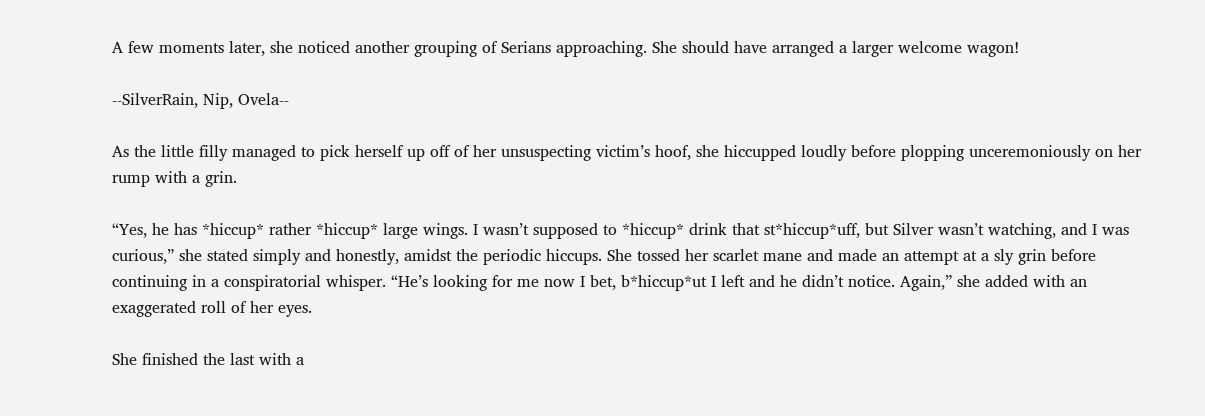A few moments later, she noticed another grouping of Serians approaching. She should have arranged a larger welcome wagon!

--SilverRain, Nip, Ovela--

As the little filly managed to pick herself up off of her unsuspecting victim’s hoof, she hiccupped loudly before plopping unceremoniously on her rump with a grin.

“Yes, he has *hiccup* rather *hiccup* large wings. I wasn’t supposed to *hiccup* drink that st*hiccup*uff, but Silver wasn’t watching, and I was curious,” she stated simply and honestly, amidst the periodic hiccups. She tossed her scarlet mane and made an attempt at a sly grin before continuing in a conspiratorial whisper. “He’s looking for me now I bet, b*hiccup*ut I left and he didn’t notice. Again,” she added with an exaggerated roll of her eyes.

She finished the last with a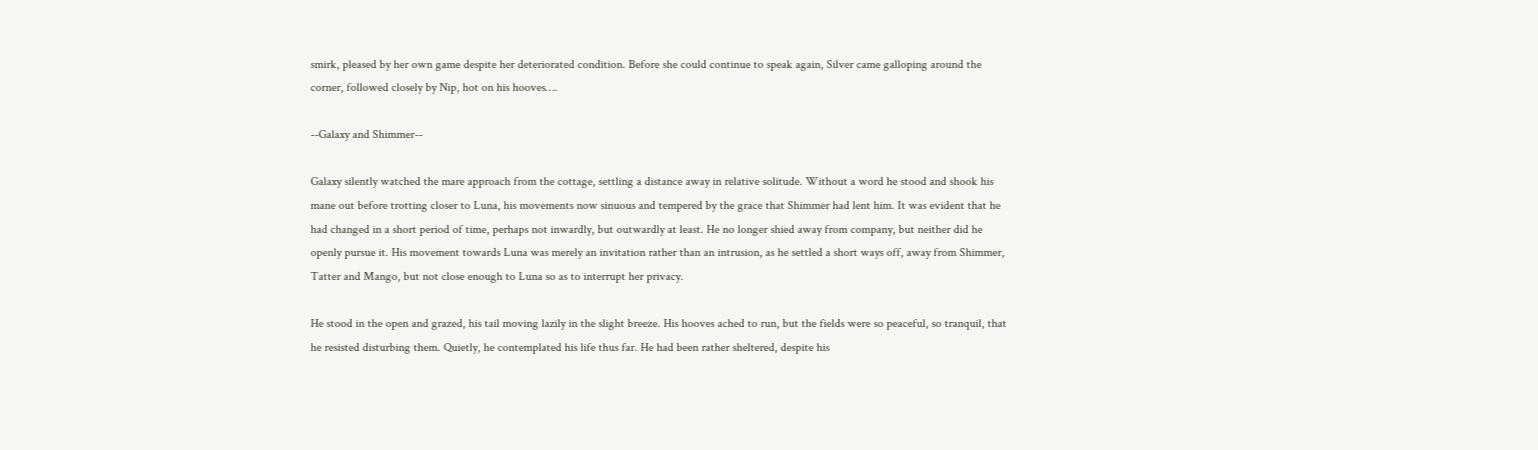smirk, pleased by her own game despite her deteriorated condition. Before she could continue to speak again, Silver came galloping around the corner, followed closely by Nip, hot on his hooves….

--Galaxy and Shimmer--

Galaxy silently watched the mare approach from the cottage, settling a distance away in relative solitude. Without a word he stood and shook his mane out before trotting closer to Luna, his movements now sinuous and tempered by the grace that Shimmer had lent him. It was evident that he had changed in a short period of time, perhaps not inwardly, but outwardly at least. He no longer shied away from company, but neither did he openly pursue it. His movement towards Luna was merely an invitation rather than an intrusion, as he settled a short ways off, away from Shimmer, Tatter and Mango, but not close enough to Luna so as to interrupt her privacy.

He stood in the open and grazed, his tail moving lazily in the slight breeze. His hooves ached to run, but the fields were so peaceful, so tranquil, that he resisted disturbing them. Quietly, he contemplated his life thus far. He had been rather sheltered, despite his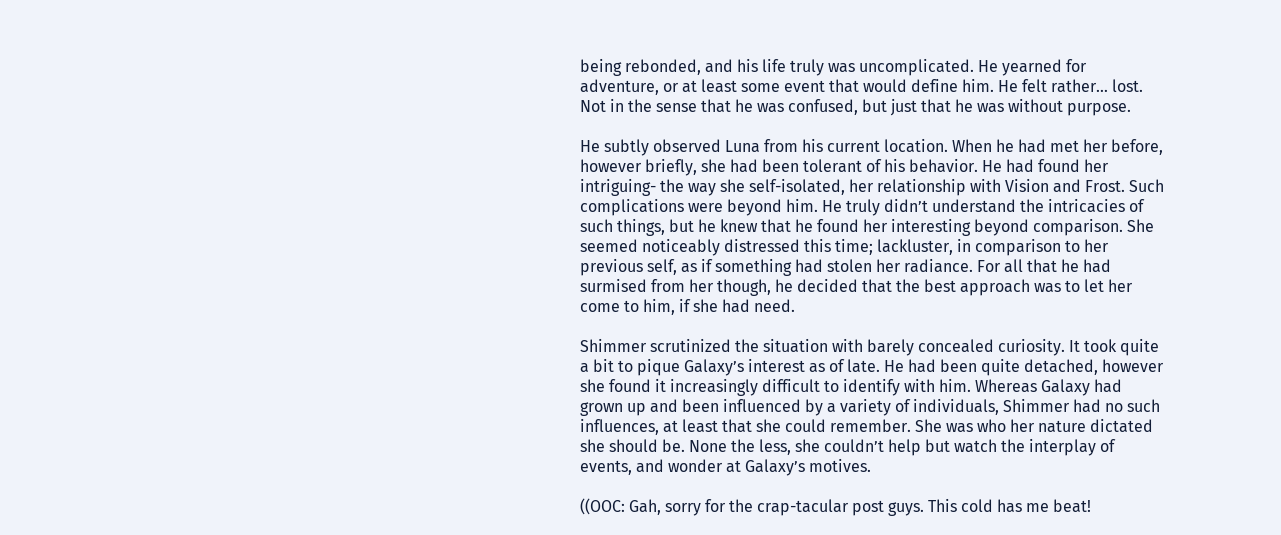being rebonded, and his life truly was uncomplicated. He yearned for adventure, or at least some event that would define him. He felt rather… lost. Not in the sense that he was confused, but just that he was without purpose.

He subtly observed Luna from his current location. When he had met her before, however briefly, she had been tolerant of his behavior. He had found her intriguing- the way she self-isolated, her relationship with Vision and Frost. Such complications were beyond him. He truly didn’t understand the intricacies of such things, but he knew that he found her interesting beyond comparison. She seemed noticeably distressed this time; lackluster, in comparison to her previous self, as if something had stolen her radiance. For all that he had surmised from her though, he decided that the best approach was to let her come to him, if she had need.

Shimmer scrutinized the situation with barely concealed curiosity. It took quite a bit to pique Galaxy’s interest as of late. He had been quite detached, however she found it increasingly difficult to identify with him. Whereas Galaxy had grown up and been influenced by a variety of individuals, Shimmer had no such influences, at least that she could remember. She was who her nature dictated she should be. None the less, she couldn’t help but watch the interplay of events, and wonder at Galaxy’s motives.

((OOC: Gah, sorry for the crap-tacular post guys. This cold has me beat!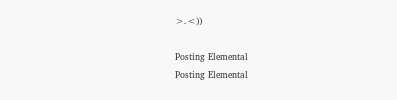>.<))

Posting Elemental
Posting Elemental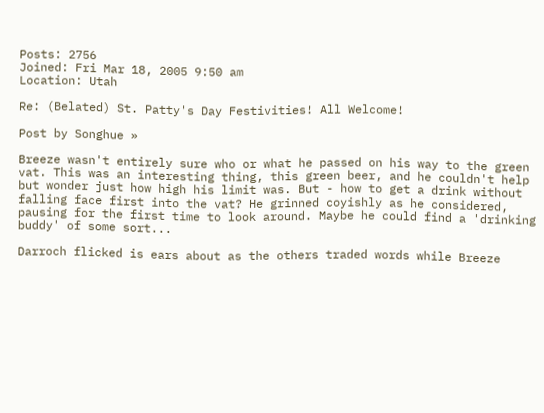Posts: 2756
Joined: Fri Mar 18, 2005 9:50 am
Location: Utah

Re: (Belated) St. Patty's Day Festivities! All Welcome!

Post by Songhue »

Breeze wasn't entirely sure who or what he passed on his way to the green vat. This was an interesting thing, this green beer, and he couldn't help but wonder just how high his limit was. But - how to get a drink without falling face first into the vat? He grinned coyishly as he considered, pausing for the first time to look around. Maybe he could find a 'drinking buddy' of some sort...

Darroch flicked is ears about as the others traded words while Breeze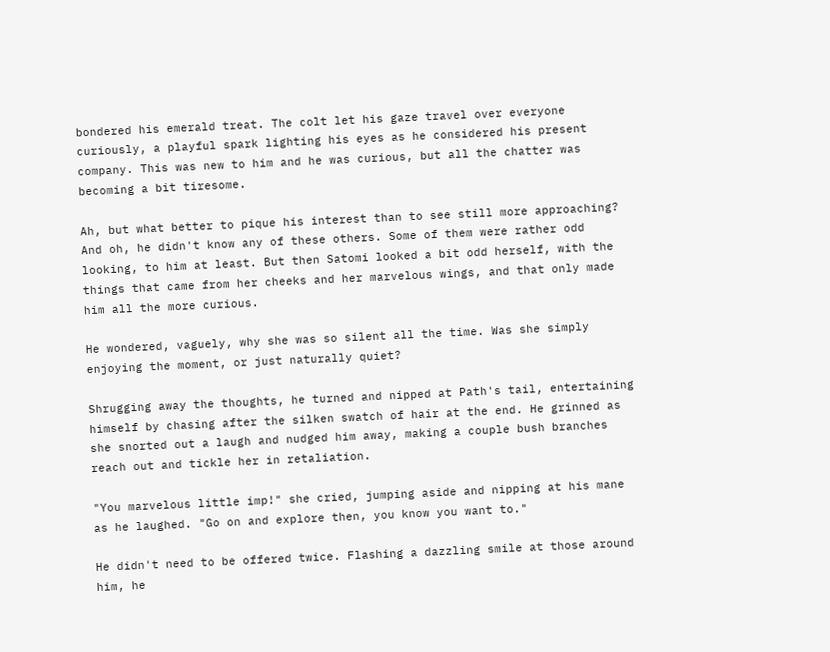bondered his emerald treat. The colt let his gaze travel over everyone curiously, a playful spark lighting his eyes as he considered his present company. This was new to him and he was curious, but all the chatter was becoming a bit tiresome.

Ah, but what better to pique his interest than to see still more approaching? And oh, he didn't know any of these others. Some of them were rather odd looking, to him at least. But then Satomi looked a bit odd herself, with the things that came from her cheeks and her marvelous wings, and that only made him all the more curious.

He wondered, vaguely, why she was so silent all the time. Was she simply enjoying the moment, or just naturally quiet?

Shrugging away the thoughts, he turned and nipped at Path's tail, entertaining himself by chasing after the silken swatch of hair at the end. He grinned as she snorted out a laugh and nudged him away, making a couple bush branches reach out and tickle her in retaliation.

"You marvelous little imp!" she cried, jumping aside and nipping at his mane as he laughed. "Go on and explore then, you know you want to."

He didn't need to be offered twice. Flashing a dazzling smile at those around him, he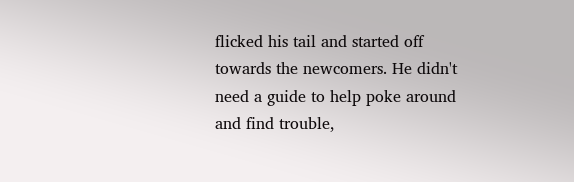flicked his tail and started off towards the newcomers. He didn't need a guide to help poke around and find trouble,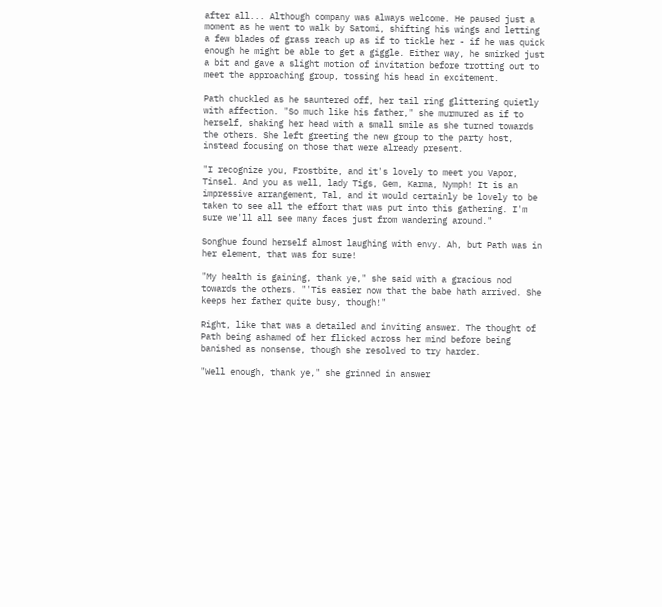after all... Although company was always welcome. He paused just a moment as he went to walk by Satomi, shifting his wings and letting a few blades of grass reach up as if to tickle her - if he was quick enough he might be able to get a giggle. Either way, he smirked just a bit and gave a slight motion of invitation before trotting out to meet the approaching group, tossing his head in excitement.

Path chuckled as he sauntered off, her tail ring glittering quietly with affection. "So much like his father," she murmured as if to herself, shaking her head with a small smile as she turned towards the others. She left greeting the new group to the party host, instead focusing on those that were already present.

"I recognize you, Frostbite, and it's lovely to meet you Vapor, Tinsel. And you as well, lady Tigs, Gem, Karma, Nymph! It is an impressive arrangement, Tal, and it would certainly be lovely to be taken to see all the effort that was put into this gathering. I'm sure we'll all see many faces just from wandering around."

Songhue found herself almost laughing with envy. Ah, but Path was in her element, that was for sure!

"My health is gaining, thank ye," she said with a gracious nod towards the others. "'Tis easier now that the babe hath arrived. She keeps her father quite busy, though!"

Right, like that was a detailed and inviting answer. The thought of Path being ashamed of her flicked across her mind before being banished as nonsense, though she resolved to try harder.

"Well enough, thank ye," she grinned in answer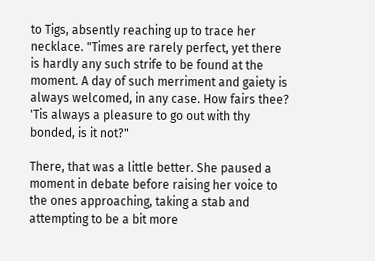to Tigs, absently reaching up to trace her necklace. "Times are rarely perfect, yet there is hardly any such strife to be found at the moment. A day of such merriment and gaiety is always welcomed, in any case. How fairs thee? 'Tis always a pleasure to go out with thy bonded, is it not?"

There, that was a little better. She paused a moment in debate before raising her voice to the ones approaching, taking a stab and attempting to be a bit more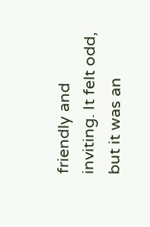friendly and inviting. It felt odd, but it was an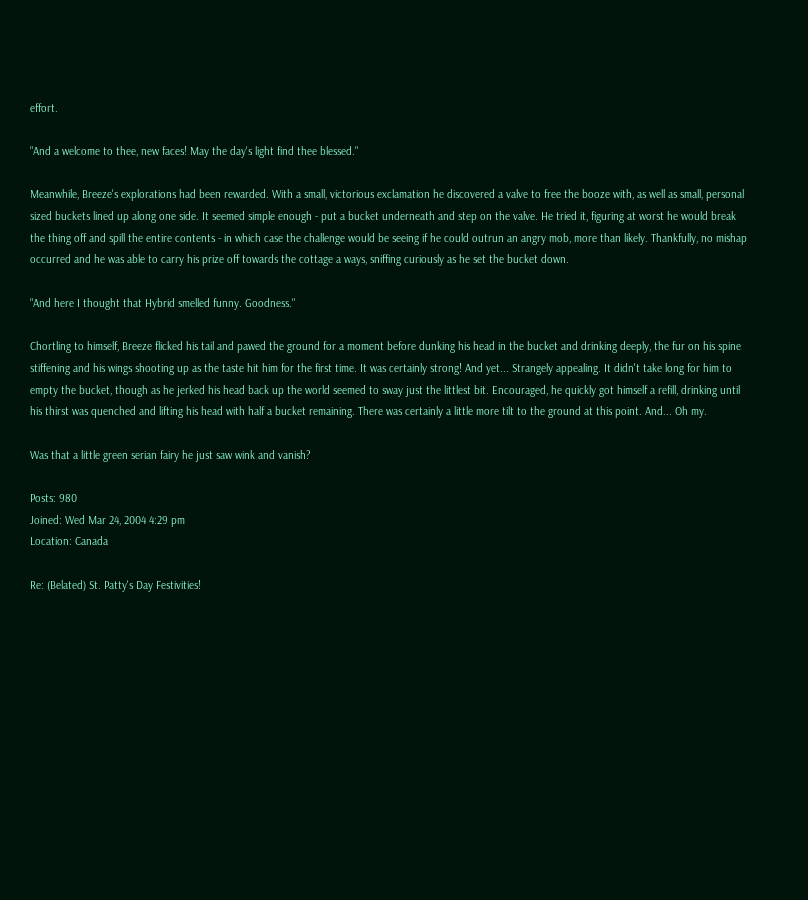effort.

"And a welcome to thee, new faces! May the day's light find thee blessed."

Meanwhile, Breeze's explorations had been rewarded. With a small, victorious exclamation he discovered a valve to free the booze with, as well as small, personal sized buckets lined up along one side. It seemed simple enough - put a bucket underneath and step on the valve. He tried it, figuring at worst he would break the thing off and spill the entire contents - in which case the challenge would be seeing if he could outrun an angry mob, more than likely. Thankfully, no mishap occurred and he was able to carry his prize off towards the cottage a ways, sniffing curiously as he set the bucket down.

"And here I thought that Hybrid smelled funny. Goodness."

Chortling to himself, Breeze flicked his tail and pawed the ground for a moment before dunking his head in the bucket and drinking deeply, the fur on his spine stiffening and his wings shooting up as the taste hit him for the first time. It was certainly strong! And yet... Strangely appealing. It didn't take long for him to empty the bucket, though as he jerked his head back up the world seemed to sway just the littlest bit. Encouraged, he quickly got himself a refill, drinking until his thirst was quenched and lifting his head with half a bucket remaining. There was certainly a little more tilt to the ground at this point. And... Oh my.

Was that a little green serian fairy he just saw wink and vanish?

Posts: 980
Joined: Wed Mar 24, 2004 4:29 pm
Location: Canada

Re: (Belated) St. Patty's Day Festivities!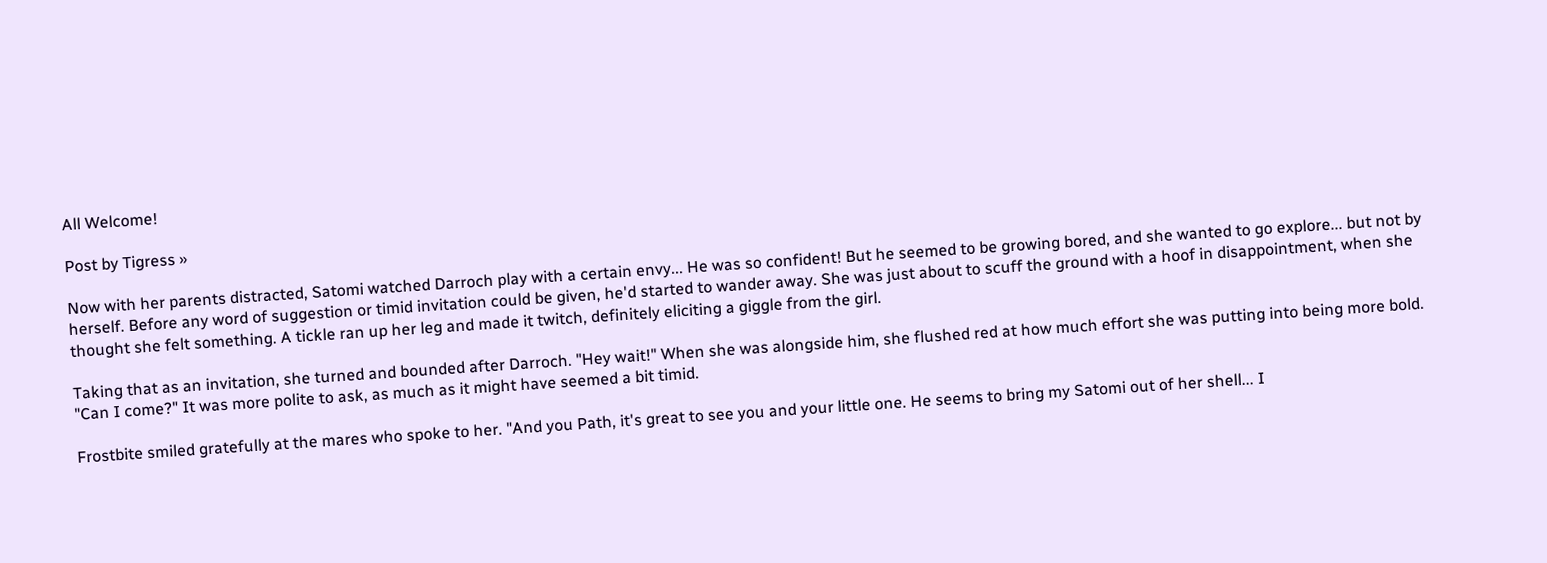All Welcome!

Post by Tigress »

Now with her parents distracted, Satomi watched Darroch play with a certain envy... He was so confident! But he seemed to be growing bored, and she wanted to go explore... but not by herself. Before any word of suggestion or timid invitation could be given, he'd started to wander away. She was just about to scuff the ground with a hoof in disappointment, when she thought she felt something. A tickle ran up her leg and made it twitch, definitely eliciting a giggle from the girl.

Taking that as an invitation, she turned and bounded after Darroch. "Hey wait!" When she was alongside him, she flushed red at how much effort she was putting into being more bold. "Can I come?" It was more polite to ask, as much as it might have seemed a bit timid.

Frostbite smiled gratefully at the mares who spoke to her. "And you Path, it's great to see you and your little one. He seems to bring my Satomi out of her shell... I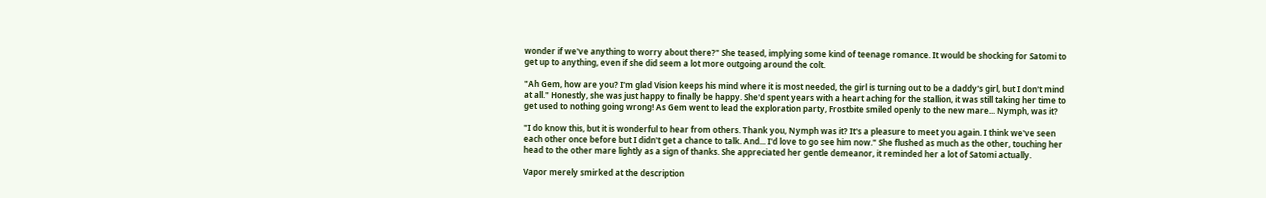wonder if we've anything to worry about there?" She teased, implying some kind of teenage romance. It would be shocking for Satomi to get up to anything, even if she did seem a lot more outgoing around the colt.

"Ah Gem, how are you? I'm glad Vision keeps his mind where it is most needed, the girl is turning out to be a daddy's girl, but I don't mind at all." Honestly, she was just happy to finally be happy. She'd spent years with a heart aching for the stallion, it was still taking her time to get used to nothing going wrong! As Gem went to lead the exploration party, Frostbite smiled openly to the new mare... Nymph, was it?

"I do know this, but it is wonderful to hear from others. Thank you, Nymph was it? It's a pleasure to meet you again. I think we've seen each other once before but I didn't get a chance to talk. And... I'd love to go see him now." She flushed as much as the other, touching her head to the other mare lightly as a sign of thanks. She appreciated her gentle demeanor, it reminded her a lot of Satomi actually.

Vapor merely smirked at the description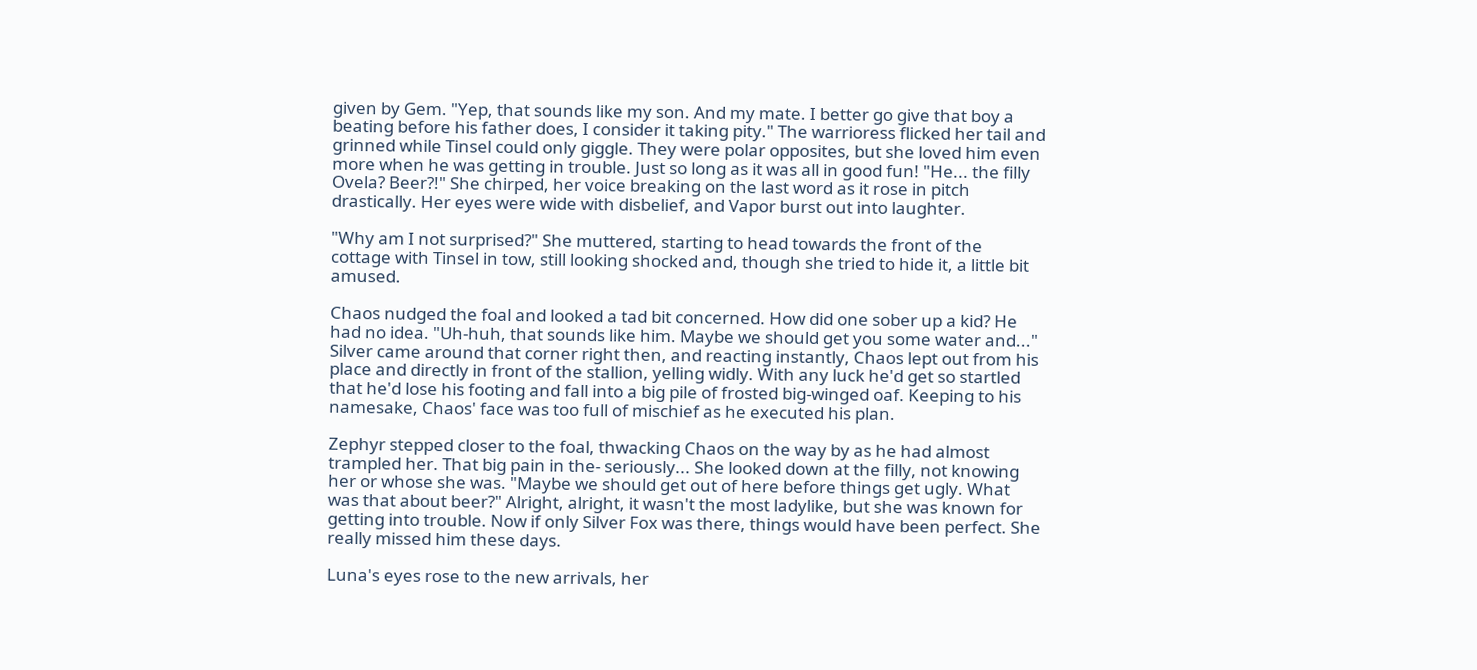given by Gem. "Yep, that sounds like my son. And my mate. I better go give that boy a beating before his father does, I consider it taking pity." The warrioress flicked her tail and grinned while Tinsel could only giggle. They were polar opposites, but she loved him even more when he was getting in trouble. Just so long as it was all in good fun! "He... the filly Ovela? Beer?!" She chirped, her voice breaking on the last word as it rose in pitch drastically. Her eyes were wide with disbelief, and Vapor burst out into laughter.

"Why am I not surprised?" She muttered, starting to head towards the front of the cottage with Tinsel in tow, still looking shocked and, though she tried to hide it, a little bit amused.

Chaos nudged the foal and looked a tad bit concerned. How did one sober up a kid? He had no idea. "Uh-huh, that sounds like him. Maybe we should get you some water and..." Silver came around that corner right then, and reacting instantly, Chaos lept out from his place and directly in front of the stallion, yelling widly. With any luck he'd get so startled that he'd lose his footing and fall into a big pile of frosted big-winged oaf. Keeping to his namesake, Chaos' face was too full of mischief as he executed his plan.

Zephyr stepped closer to the foal, thwacking Chaos on the way by as he had almost trampled her. That big pain in the- seriously... She looked down at the filly, not knowing her or whose she was. "Maybe we should get out of here before things get ugly. What was that about beer?" Alright, alright, it wasn't the most ladylike, but she was known for getting into trouble. Now if only Silver Fox was there, things would have been perfect. She really missed him these days.

Luna's eyes rose to the new arrivals, her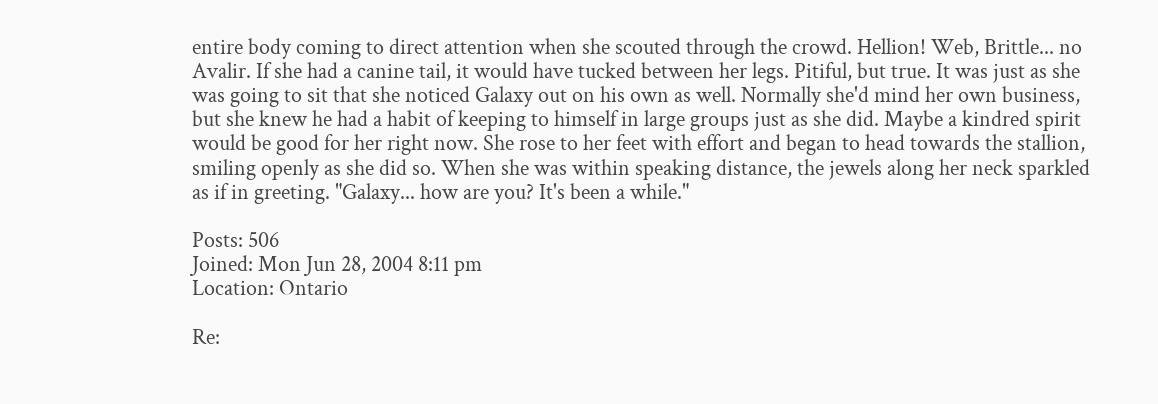entire body coming to direct attention when she scouted through the crowd. Hellion! Web, Brittle... no Avalir. If she had a canine tail, it would have tucked between her legs. Pitiful, but true. It was just as she was going to sit that she noticed Galaxy out on his own as well. Normally she'd mind her own business, but she knew he had a habit of keeping to himself in large groups just as she did. Maybe a kindred spirit would be good for her right now. She rose to her feet with effort and began to head towards the stallion, smiling openly as she did so. When she was within speaking distance, the jewels along her neck sparkled as if in greeting. "Galaxy... how are you? It's been a while."

Posts: 506
Joined: Mon Jun 28, 2004 8:11 pm
Location: Ontario

Re: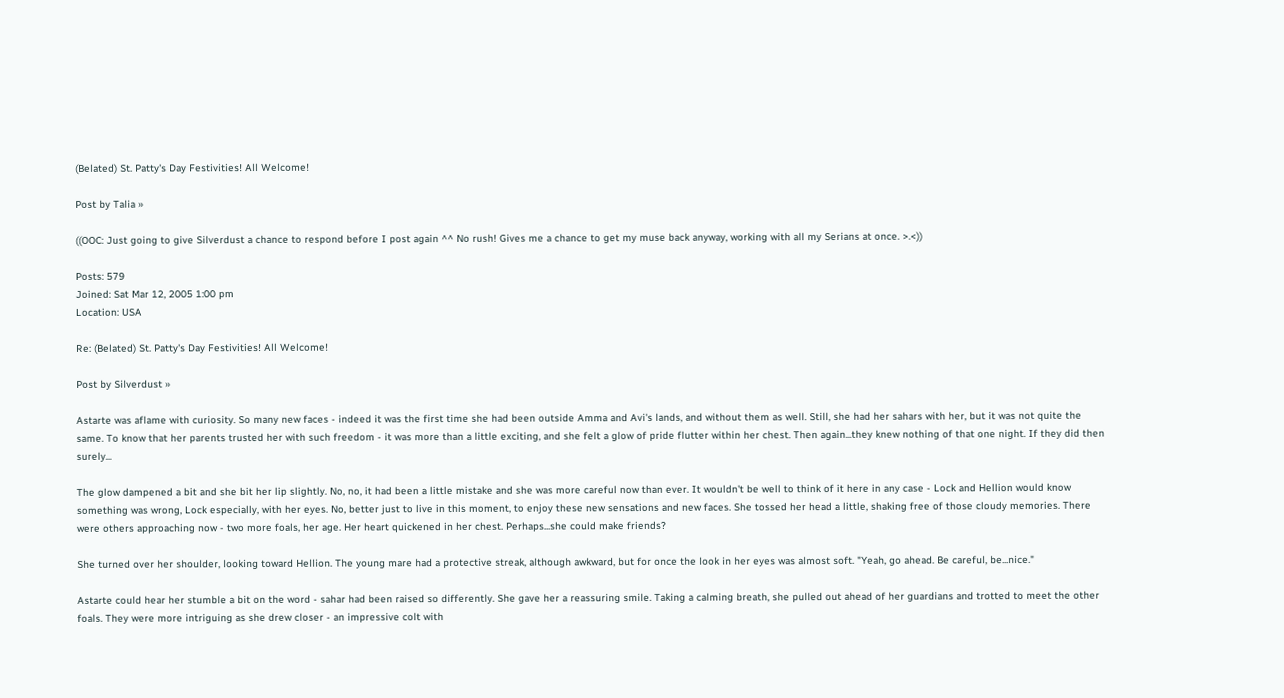(Belated) St. Patty's Day Festivities! All Welcome!

Post by Talia »

((OOC: Just going to give Silverdust a chance to respond before I post again ^^ No rush! Gives me a chance to get my muse back anyway, working with all my Serians at once. >.<))

Posts: 579
Joined: Sat Mar 12, 2005 1:00 pm
Location: USA

Re: (Belated) St. Patty's Day Festivities! All Welcome!

Post by Silverdust »

Astarte was aflame with curiosity. So many new faces - indeed it was the first time she had been outside Amma and Avi's lands, and without them as well. Still, she had her sahars with her, but it was not quite the same. To know that her parents trusted her with such freedom - it was more than a little exciting, and she felt a glow of pride flutter within her chest. Then again...they knew nothing of that one night. If they did then surely...

The glow dampened a bit and she bit her lip slightly. No, no, it had been a little mistake and she was more careful now than ever. It wouldn't be well to think of it here in any case - Lock and Hellion would know something was wrong, Lock especially, with her eyes. No, better just to live in this moment, to enjoy these new sensations and new faces. She tossed her head a little, shaking free of those cloudy memories. There were others approaching now - two more foals, her age. Her heart quickened in her chest. Perhaps...she could make friends?

She turned over her shoulder, looking toward Hellion. The young mare had a protective streak, although awkward, but for once the look in her eyes was almost soft. "Yeah, go ahead. Be careful, be...nice."

Astarte could hear her stumble a bit on the word - sahar had been raised so differently. She gave her a reassuring smile. Taking a calming breath, she pulled out ahead of her guardians and trotted to meet the other foals. They were more intriguing as she drew closer - an impressive colt with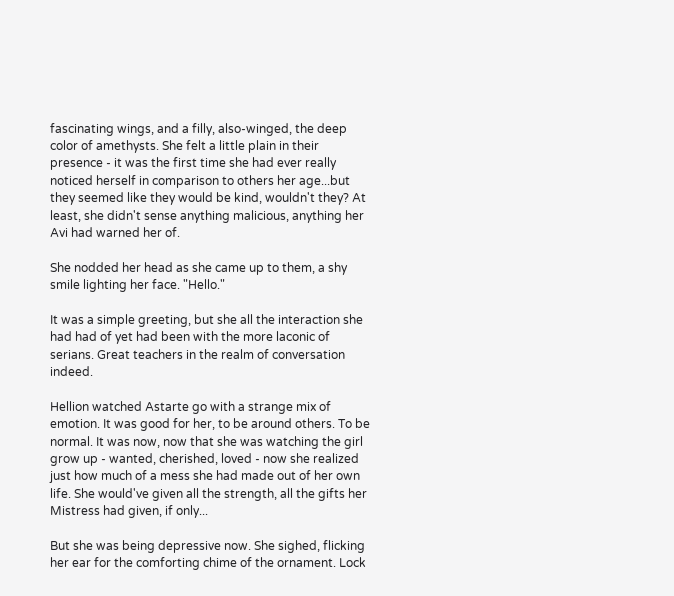fascinating wings, and a filly, also-winged, the deep color of amethysts. She felt a little plain in their presence - it was the first time she had ever really noticed herself in comparison to others her age...but they seemed like they would be kind, wouldn't they? At least, she didn't sense anything malicious, anything her Avi had warned her of.

She nodded her head as she came up to them, a shy smile lighting her face. "Hello."

It was a simple greeting, but she all the interaction she had had of yet had been with the more laconic of serians. Great teachers in the realm of conversation indeed.

Hellion watched Astarte go with a strange mix of emotion. It was good for her, to be around others. To be normal. It was now, now that she was watching the girl grow up - wanted, cherished, loved - now she realized just how much of a mess she had made out of her own life. She would've given all the strength, all the gifts her Mistress had given, if only...

But she was being depressive now. She sighed, flicking her ear for the comforting chime of the ornament. Lock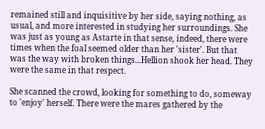remained still and inquisitive by her side, saying nothing, as usual, and more interested in studying her surroundings. She was just as young as Astarte in that sense, indeed, there were times when the foal seemed older than her 'sister'. But that was the way with broken things...Hellion shook her head. They were the same in that respect.

She scanned the crowd, looking for something to do, someway to 'enjoy' herself. There were the mares gathered by the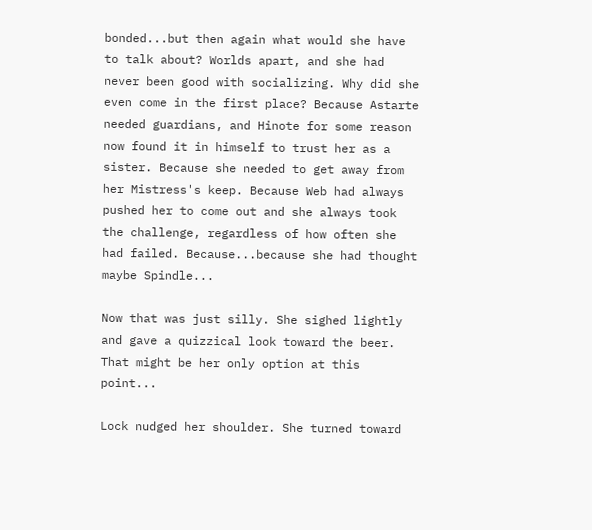bonded...but then again what would she have to talk about? Worlds apart, and she had never been good with socializing. Why did she even come in the first place? Because Astarte needed guardians, and Hinote for some reason now found it in himself to trust her as a sister. Because she needed to get away from her Mistress's keep. Because Web had always pushed her to come out and she always took the challenge, regardless of how often she had failed. Because...because she had thought maybe Spindle...

Now that was just silly. She sighed lightly and gave a quizzical look toward the beer. That might be her only option at this point...

Lock nudged her shoulder. She turned toward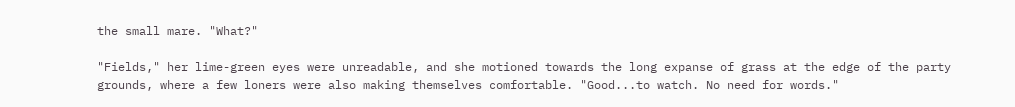the small mare. "What?"

"Fields," her lime-green eyes were unreadable, and she motioned towards the long expanse of grass at the edge of the party grounds, where a few loners were also making themselves comfortable. "Good...to watch. No need for words."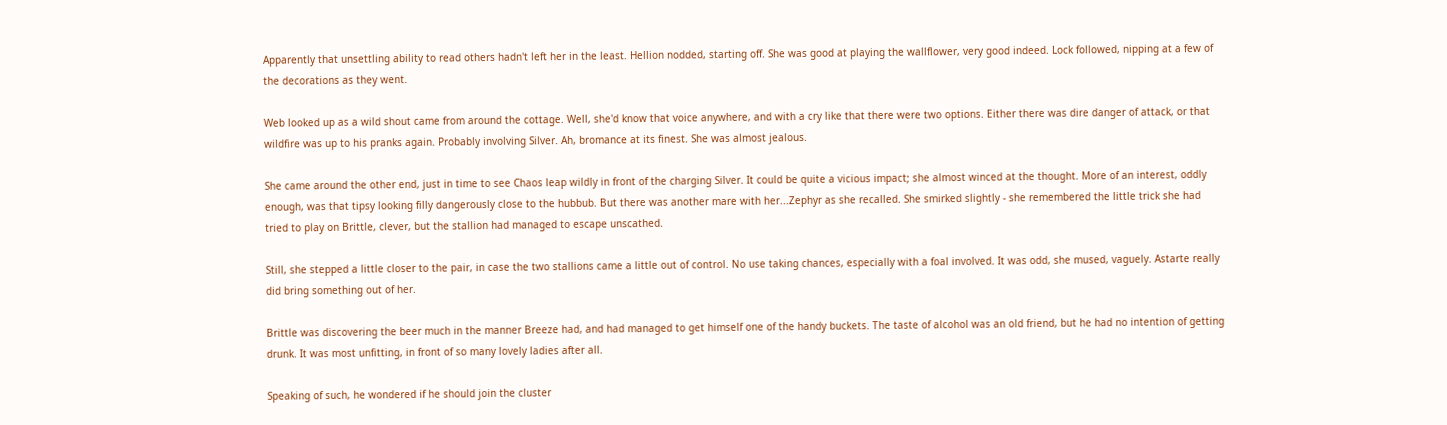Apparently that unsettling ability to read others hadn't left her in the least. Hellion nodded, starting off. She was good at playing the wallflower, very good indeed. Lock followed, nipping at a few of the decorations as they went.

Web looked up as a wild shout came from around the cottage. Well, she'd know that voice anywhere, and with a cry like that there were two options. Either there was dire danger of attack, or that wildfire was up to his pranks again. Probably involving Silver. Ah, bromance at its finest. She was almost jealous.

She came around the other end, just in time to see Chaos leap wildly in front of the charging Silver. It could be quite a vicious impact; she almost winced at the thought. More of an interest, oddly enough, was that tipsy looking filly dangerously close to the hubbub. But there was another mare with her...Zephyr as she recalled. She smirked slightly - she remembered the little trick she had tried to play on Brittle, clever, but the stallion had managed to escape unscathed.

Still, she stepped a little closer to the pair, in case the two stallions came a little out of control. No use taking chances, especially with a foal involved. It was odd, she mused, vaguely. Astarte really did bring something out of her.

Brittle was discovering the beer much in the manner Breeze had, and had managed to get himself one of the handy buckets. The taste of alcohol was an old friend, but he had no intention of getting drunk. It was most unfitting, in front of so many lovely ladies after all.

Speaking of such, he wondered if he should join the cluster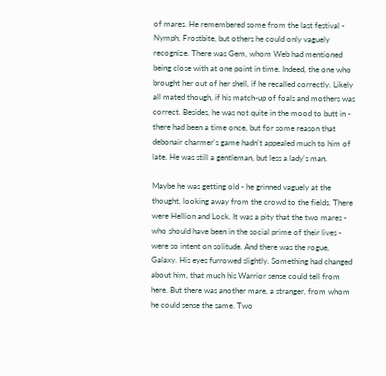of mares. He remembered some from the last festival - Nymph, Frostbite, but others he could only vaguely recognize. There was Gem, whom Web had mentioned being close with at one point in time. Indeed, the one who brought her out of her shell, if he recalled correctly. Likely all mated though, if his match-up of foals and mothers was correct. Besides, he was not quite in the mood to butt in - there had been a time once, but for some reason that debonair charmer's game hadn't appealed much to him of late. He was still a gentleman, but less a lady's man.

Maybe he was getting old - he grinned vaguely at the thought, looking away from the crowd to the fields. There were Hellion and Lock. It was a pity that the two mares - who should have been in the social prime of their lives - were so intent on solitude. And there was the rogue, Galaxy. His eyes furrowed slightly. Something had changed about him, that much his Warrior sense could tell from here. But there was another mare, a stranger, from whom he could sense the same. Two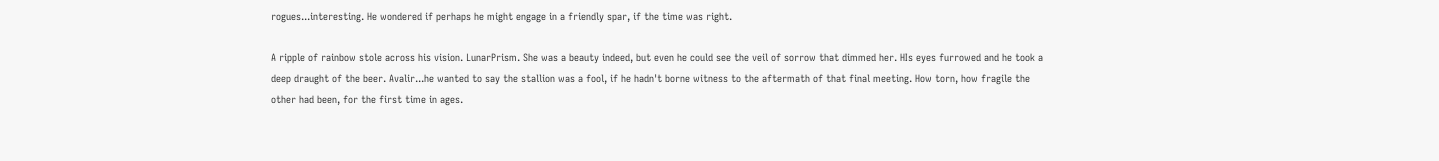rogues...interesting. He wondered if perhaps he might engage in a friendly spar, if the time was right.

A ripple of rainbow stole across his vision. LunarPrism. She was a beauty indeed, but even he could see the veil of sorrow that dimmed her. HIs eyes furrowed and he took a deep draught of the beer. Avalir...he wanted to say the stallion was a fool, if he hadn't borne witness to the aftermath of that final meeting. How torn, how fragile the other had been, for the first time in ages.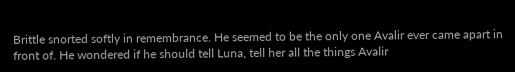Brittle snorted softly in remembrance. He seemed to be the only one Avalir ever came apart in front of. He wondered if he should tell Luna, tell her all the things Avalir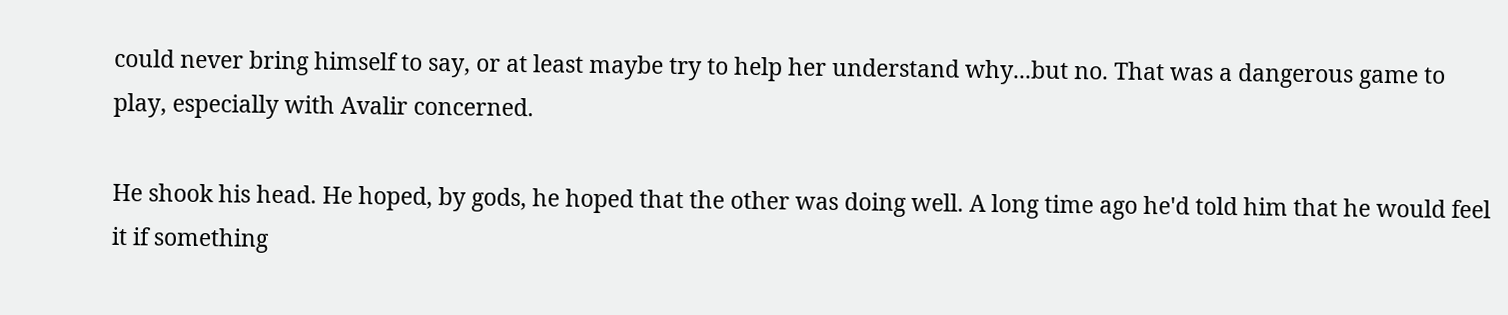could never bring himself to say, or at least maybe try to help her understand why...but no. That was a dangerous game to play, especially with Avalir concerned.

He shook his head. He hoped, by gods, he hoped that the other was doing well. A long time ago he'd told him that he would feel it if something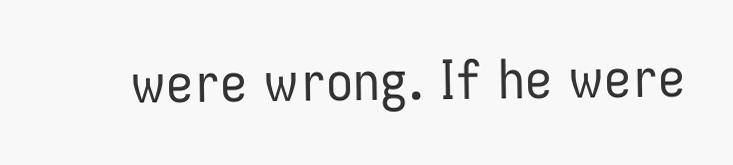were wrong. If he were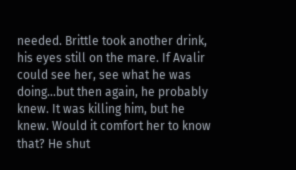needed. Brittle took another drink, his eyes still on the mare. If Avalir could see her, see what he was doing...but then again, he probably knew. It was killing him, but he knew. Would it comfort her to know that? He shut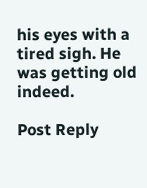his eyes with a tired sigh. He was getting old indeed.

Post Reply